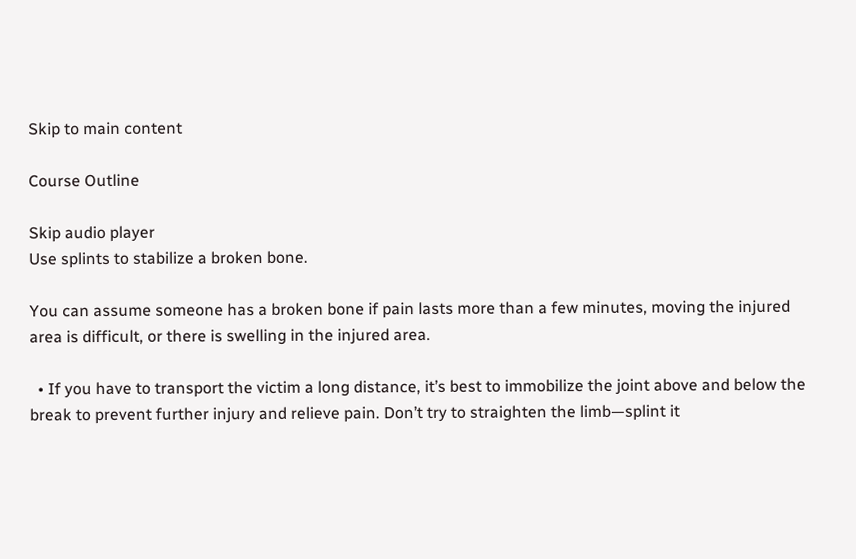Skip to main content

Course Outline

Skip audio player
Use splints to stabilize a broken bone.

You can assume someone has a broken bone if pain lasts more than a few minutes, moving the injured area is difficult, or there is swelling in the injured area.

  • If you have to transport the victim a long distance, it’s best to immobilize the joint above and below the break to prevent further injury and relieve pain. Don’t try to straighten the limb—splint it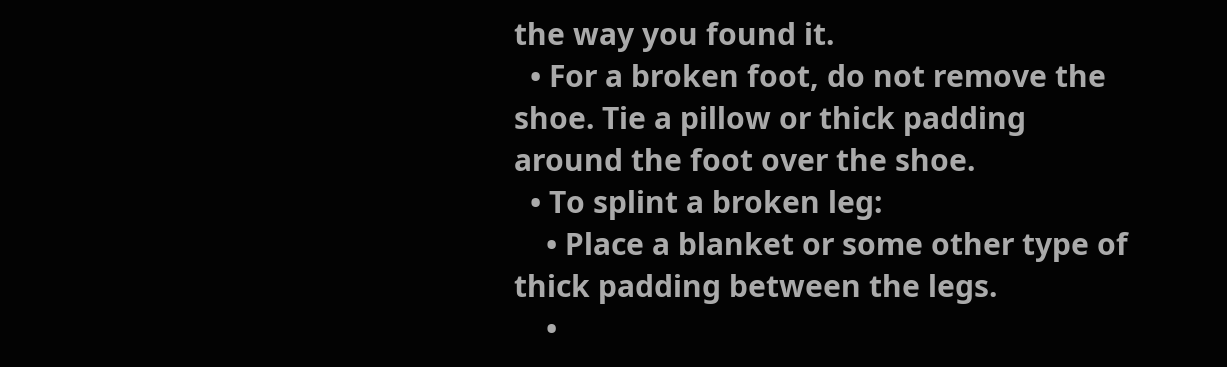the way you found it.
  • For a broken foot, do not remove the shoe. Tie a pillow or thick padding around the foot over the shoe.
  • To splint a broken leg:
    • Place a blanket or some other type of thick padding between the legs.
    •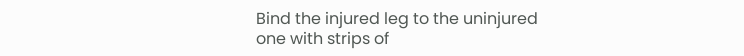Bind the injured leg to the uninjured one with strips of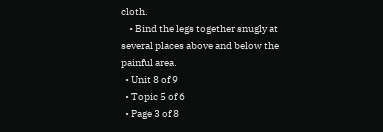cloth.
    • Bind the legs together snugly at several places above and below the painful area.
  • Unit 8 of 9
  • Topic 5 of 6
  • Page 3 of 8